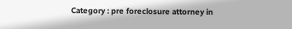Category : pre foreclosure attorney in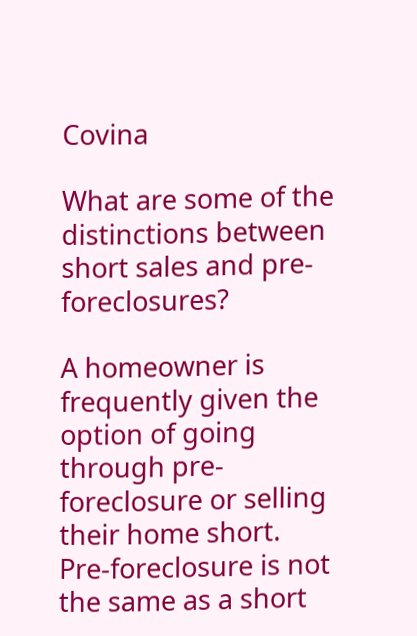Covina

What are some of the distinctions between short sales and pre-foreclosures?

A homeowner is frequently given the option of going through pre-foreclosure or selling their home short. Pre-foreclosure is not the same as a short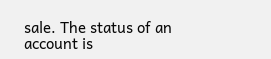sale. The status of an account is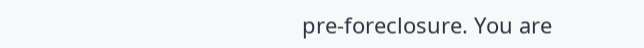pre-foreclosure. You are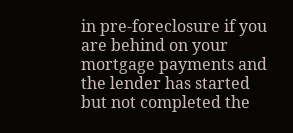in pre-foreclosure if you are behind on your mortgage payments and the lender has started but not completed the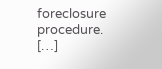foreclosure procedure. […]